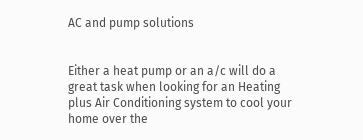AC and pump solutions


Either a heat pump or an a/c will do a great task when looking for an Heating plus Air Conditioning system to cool your home over the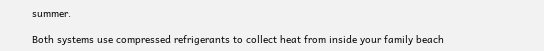summer.

Both systems use compressed refrigerants to collect heat from inside your family beach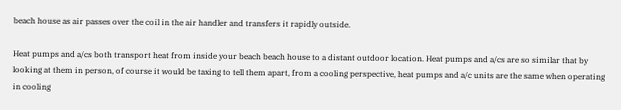beach house as air passes over the coil in the air handler and transfers it rapidly outside.

Heat pumps and a/cs both transport heat from inside your beach beach house to a distant outdoor location. Heat pumps and a/cs are so similar that by looking at them in person, of course it would be taxing to tell them apart, from a cooling perspective, heat pumps and a/c units are the same when operating in cooling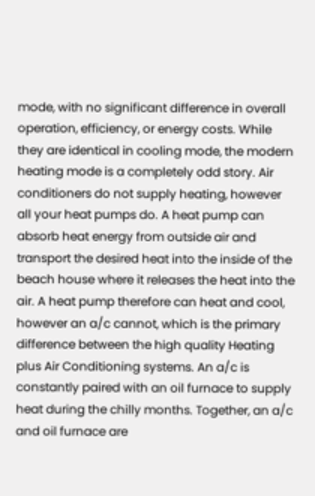mode, with no significant difference in overall operation, efficiency, or energy costs. While they are identical in cooling mode, the modern heating mode is a completely odd story. Air conditioners do not supply heating, however all your heat pumps do. A heat pump can absorb heat energy from outside air and transport the desired heat into the inside of the beach house where it releases the heat into the air. A heat pump therefore can heat and cool, however an a/c cannot, which is the primary difference between the high quality Heating plus Air Conditioning systems. An a/c is constantly paired with an oil furnace to supply heat during the chilly months. Together, an a/c and oil furnace are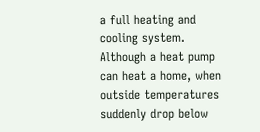a full heating and cooling system. Although a heat pump can heat a home, when outside temperatures suddenly drop below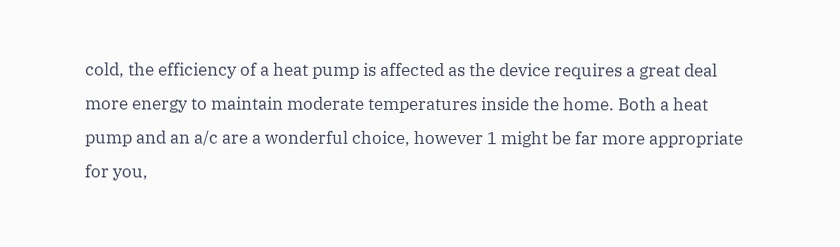cold, the efficiency of a heat pump is affected as the device requires a great deal more energy to maintain moderate temperatures inside the home. Both a heat pump and an a/c are a wonderful choice, however 1 might be far more appropriate for you,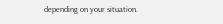depending on your situation.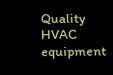Quality HVAC equipment